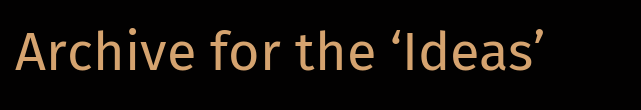Archive for the ‘Ideas’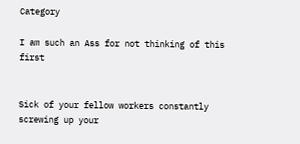Category

I am such an Ass for not thinking of this first


Sick of your fellow workers constantly screwing up your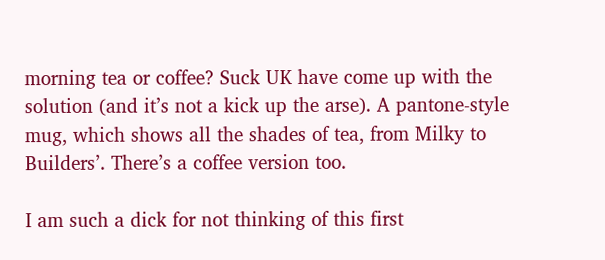morning tea or coffee? Suck UK have come up with the solution (and it’s not a kick up the arse). A pantone-style mug, which shows all the shades of tea, from Milky to Builders’. There’s a coffee version too.

I am such a dick for not thinking of this first